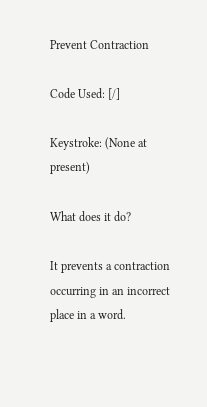Prevent Contraction

Code Used: [/]

Keystroke: (None at present)

What does it do?

It prevents a contraction occurring in an incorrect place in a word.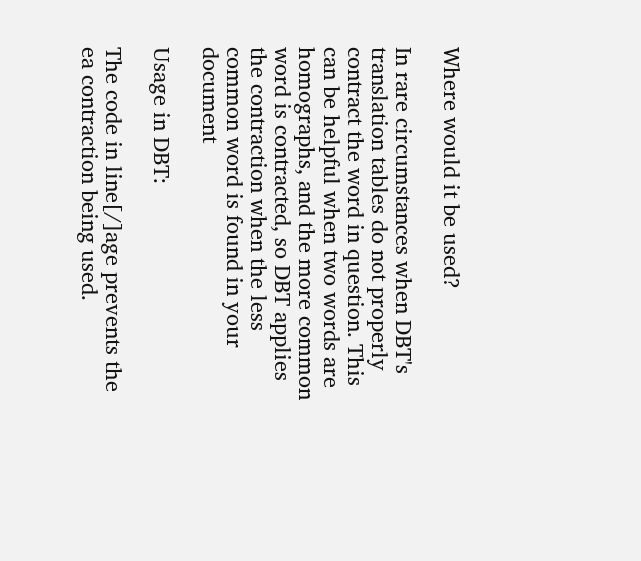Where would it be used?

In rare circumstances when DBT's translation tables do not properly contract the word in question. This can be helpful when two words are homographs, and the more common word is contracted, so DBT applies the contraction when the less common word is found in your document

Usage in DBT:

The code in line[/]age prevents the ea contraction being used.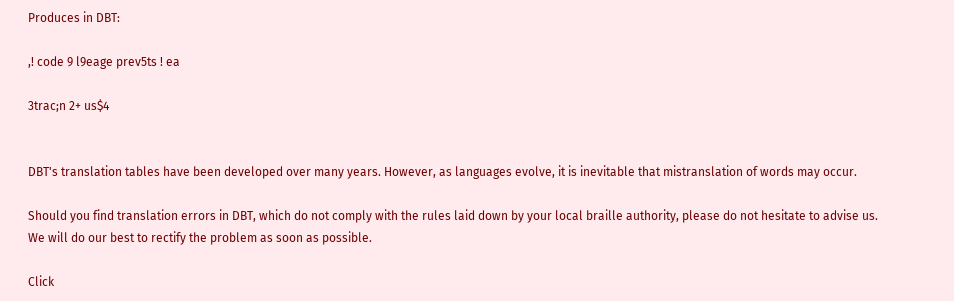Produces in DBT:

,! code 9 l9eage prev5ts ! ea

3trac;n 2+ us$4


DBT's translation tables have been developed over many years. However, as languages evolve, it is inevitable that mistranslation of words may occur.

Should you find translation errors in DBT, which do not comply with the rules laid down by your local braille authority, please do not hesitate to advise us. We will do our best to rectify the problem as soon as possible.

Click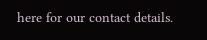here for our contact details.